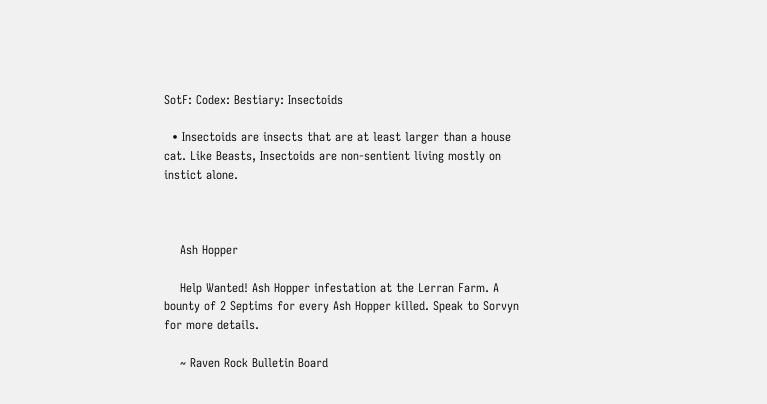SotF: Codex: Bestiary: Insectoids

  • Insectoids are insects that are at least larger than a house cat. Like Beasts, Insectoids are non-sentient living mostly on instict alone.



    Ash Hopper

    Help Wanted! Ash Hopper infestation at the Lerran Farm. A bounty of 2 Septims for every Ash Hopper killed. Speak to Sorvyn for more details.

    ~ Raven Rock Bulletin Board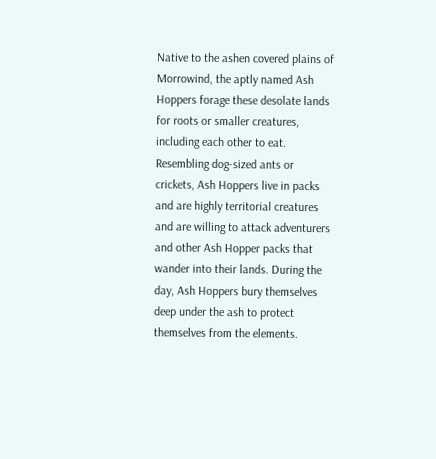Native to the ashen covered plains of Morrowind, the aptly named Ash Hoppers forage these desolate lands for roots or smaller creatures, including each other to eat. Resembling dog-sized ants or crickets, Ash Hoppers live in packs and are highly territorial creatures and are willing to attack adventurers and other Ash Hopper packs that wander into their lands. During the day, Ash Hoppers bury themselves deep under the ash to protect themselves from the elements.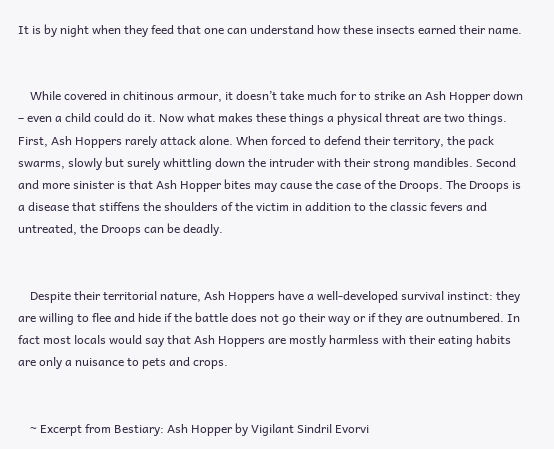It is by night when they feed that one can understand how these insects earned their name.


    While covered in chitinous armour, it doesn’t take much for to strike an Ash Hopper down – even a child could do it. Now what makes these things a physical threat are two things. First, Ash Hoppers rarely attack alone. When forced to defend their territory, the pack swarms, slowly but surely whittling down the intruder with their strong mandibles. Second and more sinister is that Ash Hopper bites may cause the case of the Droops. The Droops is a disease that stiffens the shoulders of the victim in addition to the classic fevers and untreated, the Droops can be deadly.


    Despite their territorial nature, Ash Hoppers have a well-developed survival instinct: they are willing to flee and hide if the battle does not go their way or if they are outnumbered. In fact most locals would say that Ash Hoppers are mostly harmless with their eating habits are only a nuisance to pets and crops.


    ~ Excerpt from Bestiary: Ash Hopper by Vigilant Sindril Evorvi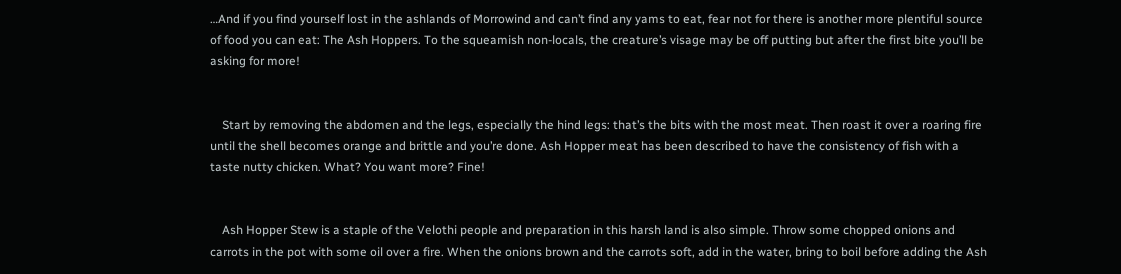…And if you find yourself lost in the ashlands of Morrowind and can’t find any yams to eat, fear not for there is another more plentiful source of food you can eat: The Ash Hoppers. To the squeamish non-locals, the creature’s visage may be off putting but after the first bite you’ll be asking for more!


    Start by removing the abdomen and the legs, especially the hind legs: that’s the bits with the most meat. Then roast it over a roaring fire until the shell becomes orange and brittle and you’re done. Ash Hopper meat has been described to have the consistency of fish with a taste nutty chicken. What? You want more? Fine!


    Ash Hopper Stew is a staple of the Velothi people and preparation in this harsh land is also simple. Throw some chopped onions and carrots in the pot with some oil over a fire. When the onions brown and the carrots soft, add in the water, bring to boil before adding the Ash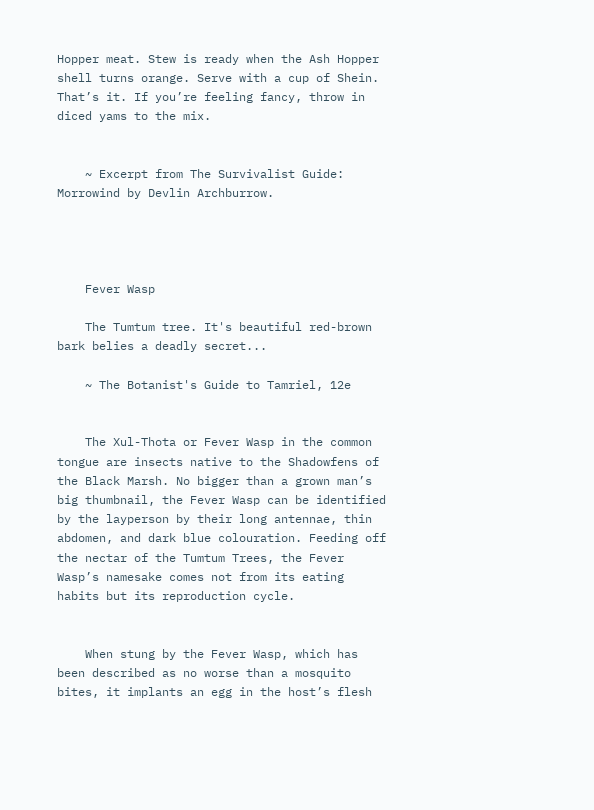Hopper meat. Stew is ready when the Ash Hopper shell turns orange. Serve with a cup of Shein. That’s it. If you’re feeling fancy, throw in diced yams to the mix.


    ~ Excerpt from The Survivalist Guide: Morrowind by Devlin Archburrow.




    Fever Wasp

    The Tumtum tree. It's beautiful red-brown bark belies a deadly secret...

    ~ The Botanist's Guide to Tamriel, 12e


    The Xul-Thota or Fever Wasp in the common tongue are insects native to the Shadowfens of the Black Marsh. No bigger than a grown man’s big thumbnail, the Fever Wasp can be identified by the layperson by their long antennae, thin abdomen, and dark blue colouration. Feeding off the nectar of the Tumtum Trees, the Fever Wasp’s namesake comes not from its eating habits but its reproduction cycle.


    When stung by the Fever Wasp, which has been described as no worse than a mosquito bites, it implants an egg in the host’s flesh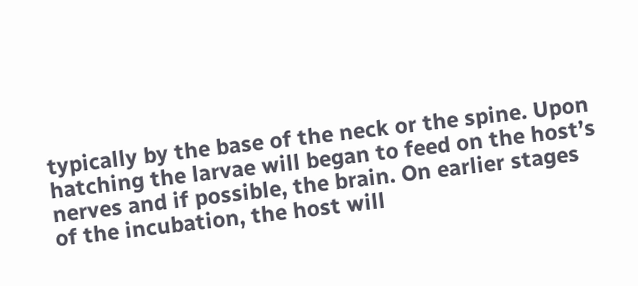typically by the base of the neck or the spine. Upon hatching the larvae will began to feed on the host’s nerves and if possible, the brain. On earlier stages of the incubation, the host will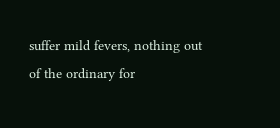suffer mild fevers, nothing out of the ordinary for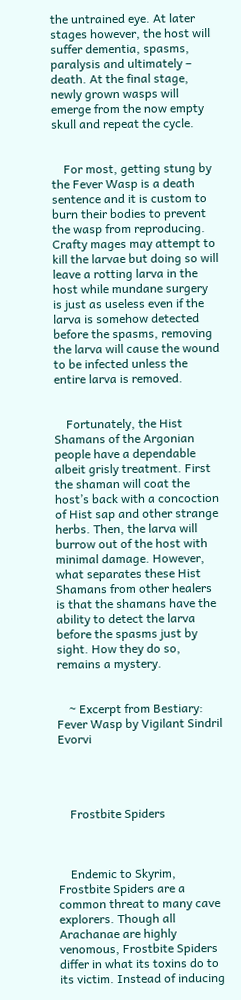the untrained eye. At later stages however, the host will suffer dementia, spasms, paralysis and ultimately – death. At the final stage, newly grown wasps will emerge from the now empty skull and repeat the cycle.


    For most, getting stung by the Fever Wasp is a death sentence and it is custom to burn their bodies to prevent the wasp from reproducing. Crafty mages may attempt to kill the larvae but doing so will leave a rotting larva in the host while mundane surgery is just as useless even if the larva is somehow detected before the spasms, removing the larva will cause the wound to be infected unless the entire larva is removed.


    Fortunately, the Hist Shamans of the Argonian people have a dependable albeit grisly treatment. First the shaman will coat the host’s back with a concoction of Hist sap and other strange herbs. Then, the larva will burrow out of the host with minimal damage. However, what separates these Hist Shamans from other healers is that the shamans have the ability to detect the larva before the spasms just by sight. How they do so, remains a mystery.


    ~ Excerpt from Bestiary: Fever Wasp by Vigilant Sindril Evorvi




    Frostbite Spiders



    Endemic to Skyrim, Frostbite Spiders are a common threat to many cave explorers. Though all Arachanae are highly venomous, Frostbite Spiders differ in what its toxins do to its victim. Instead of inducing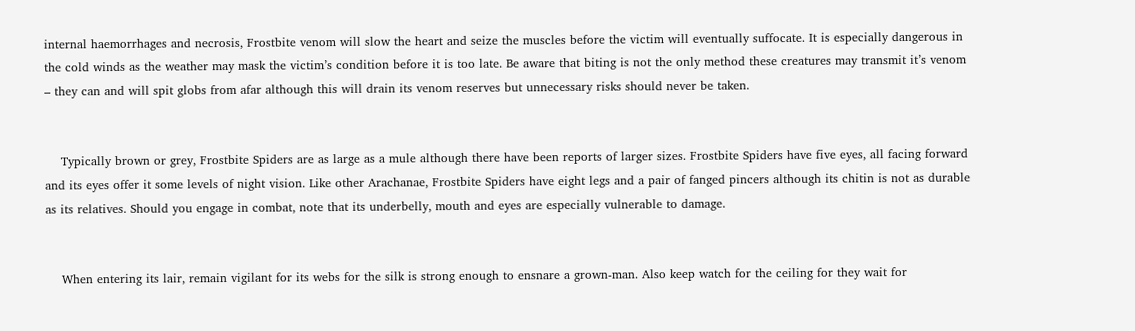internal haemorrhages and necrosis, Frostbite venom will slow the heart and seize the muscles before the victim will eventually suffocate. It is especially dangerous in the cold winds as the weather may mask the victim’s condition before it is too late. Be aware that biting is not the only method these creatures may transmit it’s venom – they can and will spit globs from afar although this will drain its venom reserves but unnecessary risks should never be taken.


    Typically brown or grey, Frostbite Spiders are as large as a mule although there have been reports of larger sizes. Frostbite Spiders have five eyes, all facing forward and its eyes offer it some levels of night vision. Like other Arachanae, Frostbite Spiders have eight legs and a pair of fanged pincers although its chitin is not as durable as its relatives. Should you engage in combat, note that its underbelly, mouth and eyes are especially vulnerable to damage.


    When entering its lair, remain vigilant for its webs for the silk is strong enough to ensnare a grown-man. Also keep watch for the ceiling for they wait for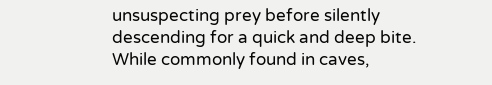unsuspecting prey before silently descending for a quick and deep bite. While commonly found in caves,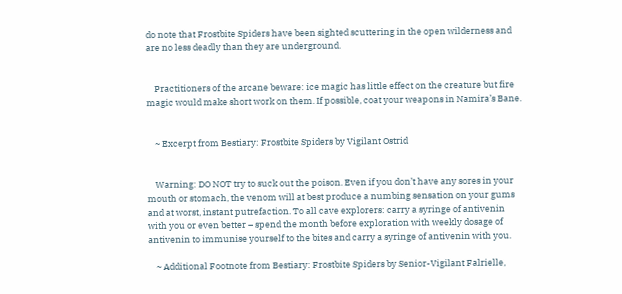do note that Frostbite Spiders have been sighted scuttering in the open wilderness and are no less deadly than they are underground.


    Practitioners of the arcane beware: ice magic has little effect on the creature but fire magic would make short work on them. If possible, coat your weapons in Namira’s Bane.


    ~ Excerpt from Bestiary: Frostbite Spiders by Vigilant Ostrid


    Warning: DO NOT try to suck out the poison. Even if you don’t have any sores in your mouth or stomach, the venom will at best produce a numbing sensation on your gums and at worst, instant putrefaction. To all cave explorers: carry a syringe of antivenin with you or even better – spend the month before exploration with weekly dosage of antivenin to immunise yourself to the bites and carry a syringe of antivenin with you.

    ~ Additional Footnote from Bestiary: Frostbite Spiders by Senior-Vigilant Falrielle,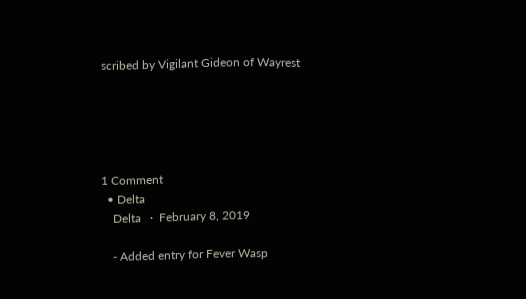scribed by Vigilant Gideon of Wayrest





1 Comment
  • Delta
    Delta   ·  February 8, 2019

    - Added entry for Fever Wasp